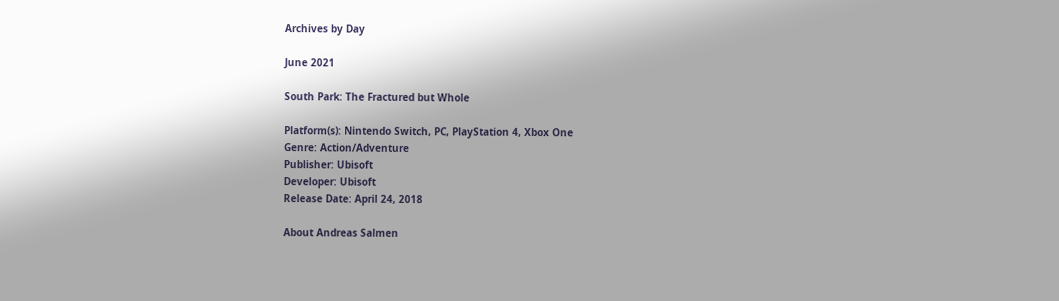Archives by Day

June 2021

South Park: The Fractured but Whole

Platform(s): Nintendo Switch, PC, PlayStation 4, Xbox One
Genre: Action/Adventure
Publisher: Ubisoft
Developer: Ubisoft
Release Date: April 24, 2018

About Andreas Salmen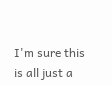I'm sure this is all just a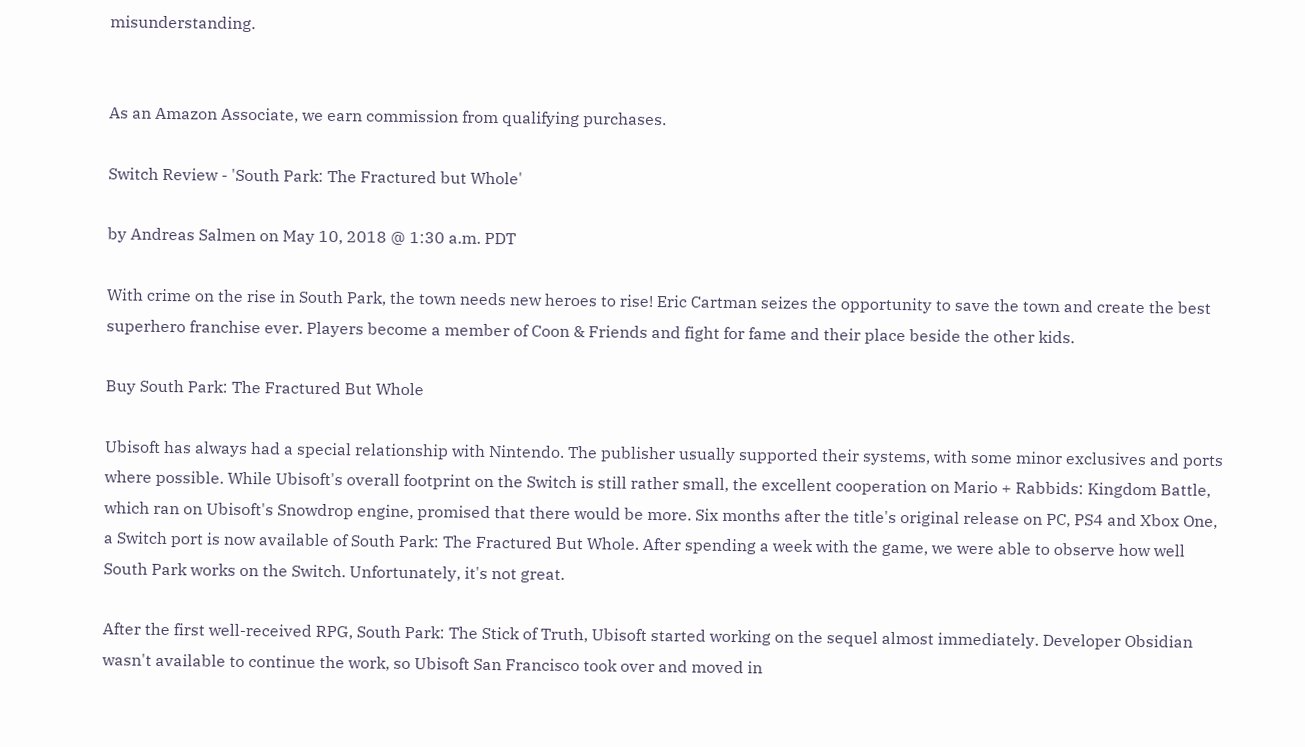misunderstanding.


As an Amazon Associate, we earn commission from qualifying purchases.

Switch Review - 'South Park: The Fractured but Whole'

by Andreas Salmen on May 10, 2018 @ 1:30 a.m. PDT

With crime on the rise in South Park, the town needs new heroes to rise! Eric Cartman seizes the opportunity to save the town and create the best superhero franchise ever. Players become a member of Coon & Friends and fight for fame and their place beside the other kids.

Buy South Park: The Fractured But Whole

Ubisoft has always had a special relationship with Nintendo. The publisher usually supported their systems, with some minor exclusives and ports where possible. While Ubisoft's overall footprint on the Switch is still rather small, the excellent cooperation on Mario + Rabbids: Kingdom Battle, which ran on Ubisoft's Snowdrop engine, promised that there would be more. Six months after the title's original release on PC, PS4 and Xbox One, a Switch port is now available of South Park: The Fractured But Whole. After spending a week with the game, we were able to observe how well South Park works on the Switch. Unfortunately, it's not great.

After the first well-received RPG, South Park: The Stick of Truth, Ubisoft started working on the sequel almost immediately. Developer Obsidian wasn't available to continue the work, so Ubisoft San Francisco took over and moved in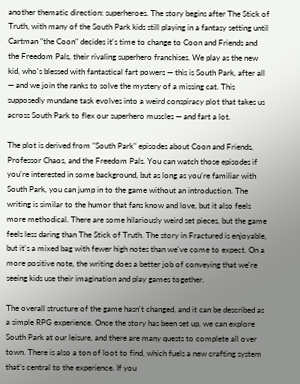another thematic direction: superheroes. The story begins after The Stick of Truth, with many of the South Park kids still playing in a fantasy setting until Cartman "the Coon" decides it's time to change to Coon and Friends and the Freedom Pals, their rivaling superhero franchises. We play as the new kid, who's blessed with fantastical fart powers — this is South Park, after all — and we join the ranks to solve the mystery of a missing cat. This supposedly mundane task evolves into a weird conspiracy plot that takes us across South Park to flex our superhero muscles — and fart a lot.

The plot is derived from "South Park" episodes about Coon and Friends, Professor Chaos, and the Freedom Pals. You can watch those episodes if you're interested in some background, but as long as you're familiar with South Park, you can jump in to the game without an introduction. The writing is similar to the humor that fans know and love, but it also feels more methodical. There are some hilariously weird set pieces, but the game feels less daring than The Stick of Truth. The story in Fractured is enjoyable, but it's a mixed bag with fewer high notes than we've come to expect. On a more positive note, the writing does a better job of conveying that we're seeing kids use their imagination and play games together.

The overall structure of the game hasn't changed, and it can be described as a simple RPG experience. Once the story has been set up, we can explore South Park at our leisure, and there are many quests to complete all over town. There is also a ton of loot to find, which fuels a new crafting system that's central to the experience. If you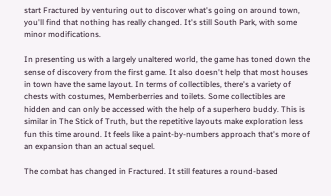start Fractured by venturing out to discover what's going on around town, you'll find that nothing has really changed. It's still South Park, with some minor modifications.

In presenting us with a largely unaltered world, the game has toned down the sense of discovery from the first game. It also doesn't help that most houses in town have the same layout. In terms of collectibles, there's a variety of chests with costumes, Memberberries and toilets. Some collectibles are hidden and can only be accessed with the help of a superhero buddy. This is similar in The Stick of Truth, but the repetitive layouts make exploration less fun this time around. It feels like a paint-by-numbers approach that's more of an expansion than an actual sequel.

The combat has changed in Fractured. It still features a round-based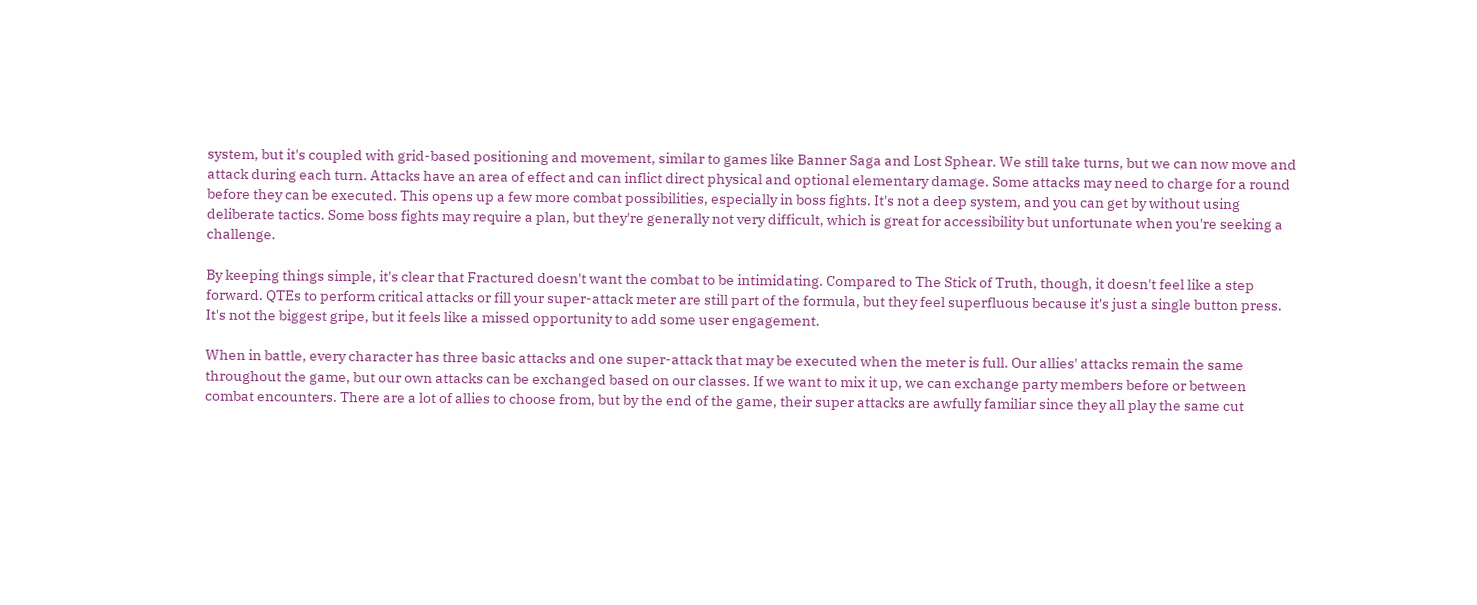system, but it's coupled with grid-based positioning and movement, similar to games like Banner Saga and Lost Sphear. We still take turns, but we can now move and attack during each turn. Attacks have an area of effect and can inflict direct physical and optional elementary damage. Some attacks may need to charge for a round before they can be executed. This opens up a few more combat possibilities, especially in boss fights. It's not a deep system, and you can get by without using deliberate tactics. Some boss fights may require a plan, but they're generally not very difficult, which is great for accessibility but unfortunate when you're seeking a challenge.

By keeping things simple, it's clear that Fractured doesn't want the combat to be intimidating. Compared to The Stick of Truth, though, it doesn't feel like a step forward. QTEs to perform critical attacks or fill your super-attack meter are still part of the formula, but they feel superfluous because it's just a single button press. It's not the biggest gripe, but it feels like a missed opportunity to add some user engagement.

When in battle, every character has three basic attacks and one super-attack that may be executed when the meter is full. Our allies' attacks remain the same throughout the game, but our own attacks can be exchanged based on our classes. If we want to mix it up, we can exchange party members before or between combat encounters. There are a lot of allies to choose from, but by the end of the game, their super attacks are awfully familiar since they all play the same cut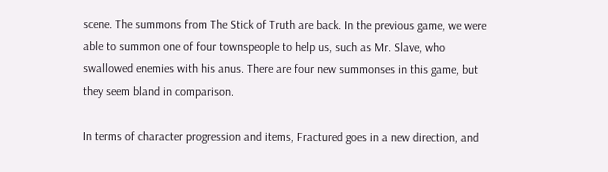scene. The summons from The Stick of Truth are back. In the previous game, we were able to summon one of four townspeople to help us, such as Mr. Slave, who swallowed enemies with his anus. There are four new summonses in this game, but they seem bland in comparison.

In terms of character progression and items, Fractured goes in a new direction, and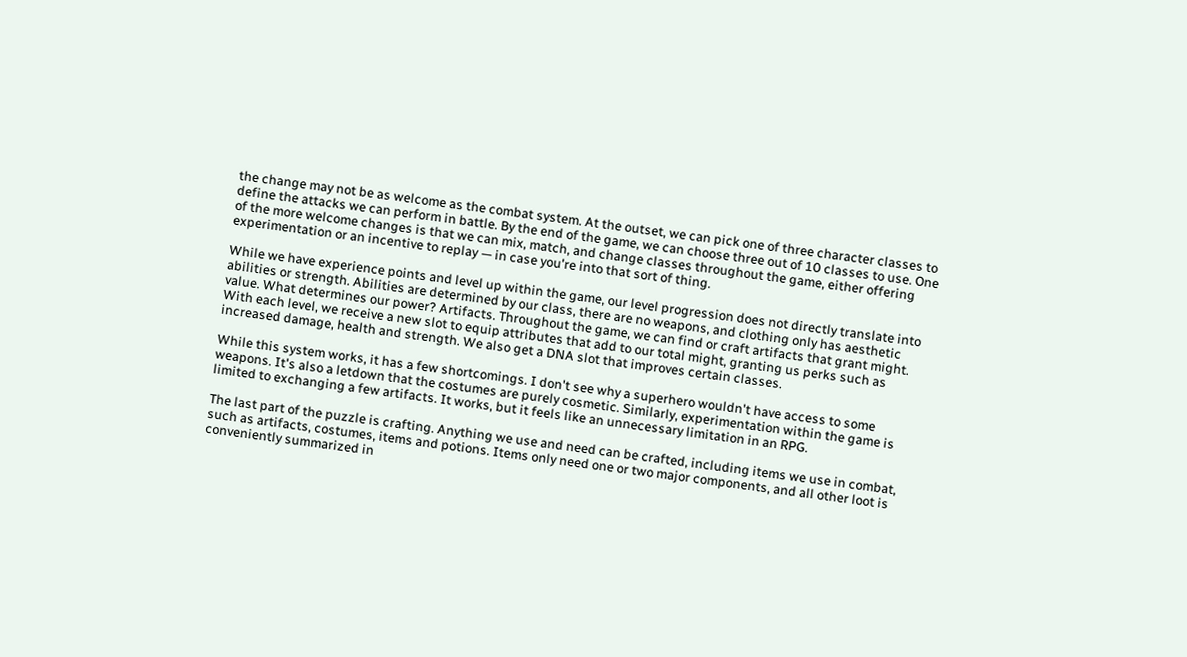the change may not be as welcome as the combat system. At the outset, we can pick one of three character classes to define the attacks we can perform in battle. By the end of the game, we can choose three out of 10 classes to use. One of the more welcome changes is that we can mix, match, and change classes throughout the game, either offering experimentation or an incentive to replay — in case you're into that sort of thing.

While we have experience points and level up within the game, our level progression does not directly translate into abilities or strength. Abilities are determined by our class, there are no weapons, and clothing only has aesthetic value. What determines our power? Artifacts. Throughout the game, we can find or craft artifacts that grant might. With each level, we receive a new slot to equip attributes that add to our total might, granting us perks such as increased damage, health and strength. We also get a DNA slot that improves certain classes.

While this system works, it has a few shortcomings. I don't see why a superhero wouldn't have access to some weapons. It's also a letdown that the costumes are purely cosmetic. Similarly, experimentation within the game is limited to exchanging a few artifacts. It works, but it feels like an unnecessary limitation in an RPG.

The last part of the puzzle is crafting. Anything we use and need can be crafted, including items we use in combat, such as artifacts, costumes, items and potions. Items only need one or two major components, and all other loot is conveniently summarized in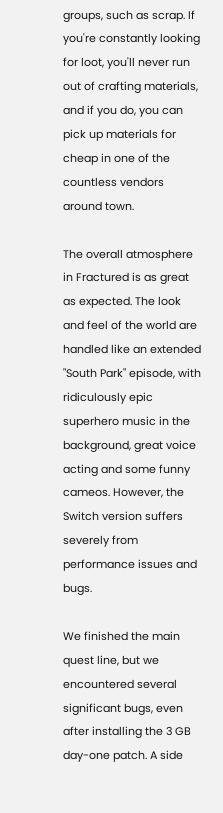groups, such as scrap. If you're constantly looking for loot, you'll never run out of crafting materials, and if you do, you can pick up materials for cheap in one of the countless vendors around town.

The overall atmosphere in Fractured is as great as expected. The look and feel of the world are handled like an extended "South Park" episode, with ridiculously epic superhero music in the background, great voice acting and some funny cameos. However, the Switch version suffers severely from performance issues and bugs.

We finished the main quest line, but we encountered several significant bugs, even after installing the 3 GB day-one patch. A side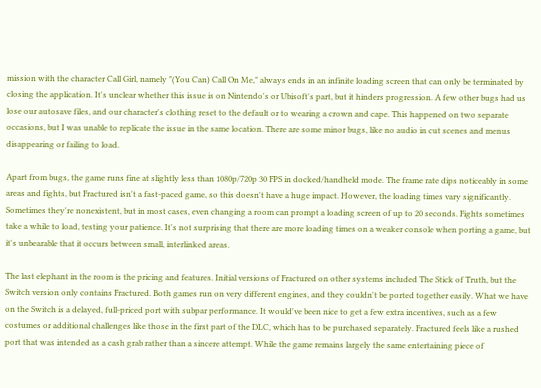mission with the character Call Girl, namely "(You Can) Call On Me," always ends in an infinite loading screen that can only be terminated by closing the application. It's unclear whether this issue is on Nintendo's or Ubisoft's part, but it hinders progression. A few other bugs had us lose our autosave files, and our character's clothing reset to the default or to wearing a crown and cape. This happened on two separate occasions, but I was unable to replicate the issue in the same location. There are some minor bugs, like no audio in cut scenes and menus disappearing or failing to load.

Apart from bugs, the game runs fine at slightly less than 1080p/720p 30 FPS in docked/handheld mode. The frame rate dips noticeably in some areas and fights, but Fractured isn't a fast-paced game, so this doesn't have a huge impact. However, the loading times vary significantly. Sometimes they're nonexistent, but in most cases, even changing a room can prompt a loading screen of up to 20 seconds. Fights sometimes take a while to load, testing your patience. It's not surprising that there are more loading times on a weaker console when porting a game, but it's unbearable that it occurs between small, interlinked areas.

The last elephant in the room is the pricing and features. Initial versions of Fractured on other systems included The Stick of Truth, but the Switch version only contains Fractured. Both games run on very different engines, and they couldn't be ported together easily. What we have on the Switch is a delayed, full-priced port with subpar performance. It would've been nice to get a few extra incentives, such as a few costumes or additional challenges like those in the first part of the DLC, which has to be purchased separately. Fractured feels like a rushed port that was intended as a cash grab rather than a sincere attempt. While the game remains largely the same entertaining piece of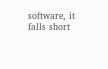software, it falls short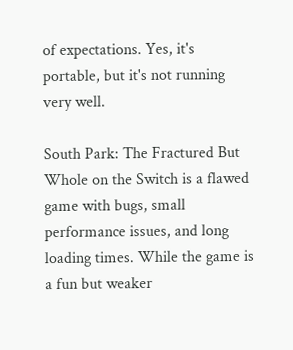of expectations. Yes, it's portable, but it's not running very well.

South Park: The Fractured But Whole on the Switch is a flawed game with bugs, small performance issues, and long loading times. While the game is a fun but weaker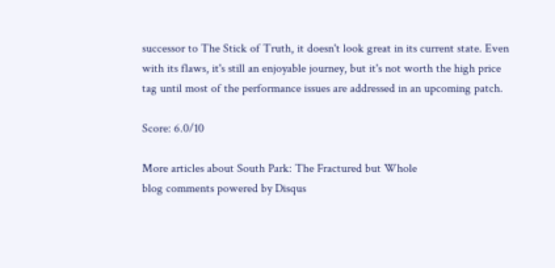successor to The Stick of Truth, it doesn't look great in its current state. Even with its flaws, it's still an enjoyable journey, but it's not worth the high price tag until most of the performance issues are addressed in an upcoming patch.

Score: 6.0/10

More articles about South Park: The Fractured but Whole
blog comments powered by Disqus